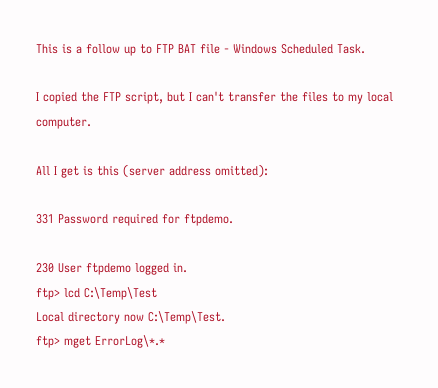This is a follow up to FTP BAT file - Windows Scheduled Task.

I copied the FTP script, but I can't transfer the files to my local computer.

All I get is this (server address omitted):

331 Password required for ftpdemo.

230 User ftpdemo logged in.
ftp> lcd C:\Temp\Test
Local directory now C:\Temp\Test.
ftp> mget ErrorLog\*.*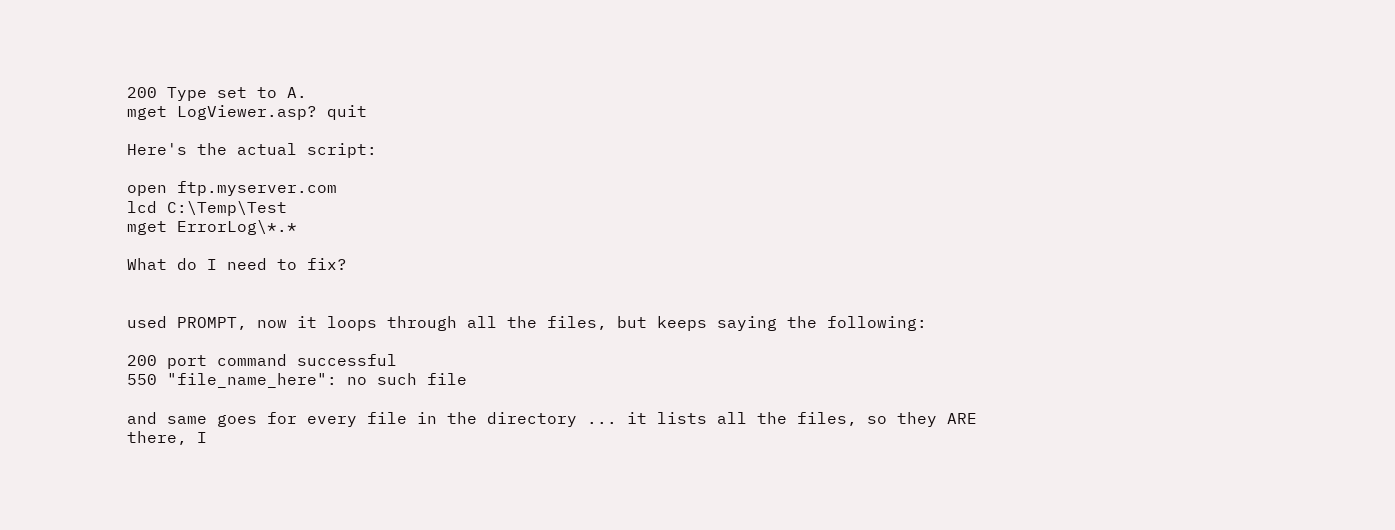200 Type set to A.
mget LogViewer.asp? quit

Here's the actual script:

open ftp.myserver.com
lcd C:\Temp\Test
mget ErrorLog\*.*

What do I need to fix?


used PROMPT, now it loops through all the files, but keeps saying the following:

200 port command successful
550 "file_name_here": no such file

and same goes for every file in the directory ... it lists all the files, so they ARE there, I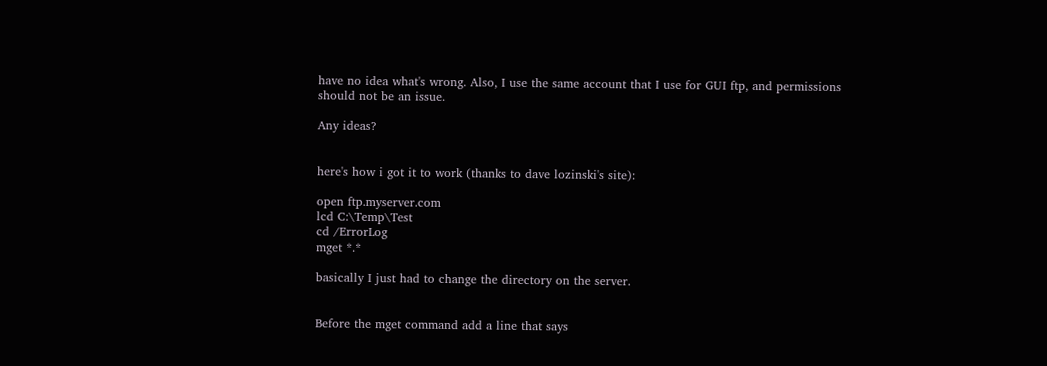have no idea what's wrong. Also, I use the same account that I use for GUI ftp, and permissions should not be an issue.

Any ideas?


here's how i got it to work (thanks to dave lozinski's site):

open ftp.myserver.com
lcd C:\Temp\Test
cd /ErrorLog
mget *.*

basically I just had to change the directory on the server.


Before the mget command add a line that says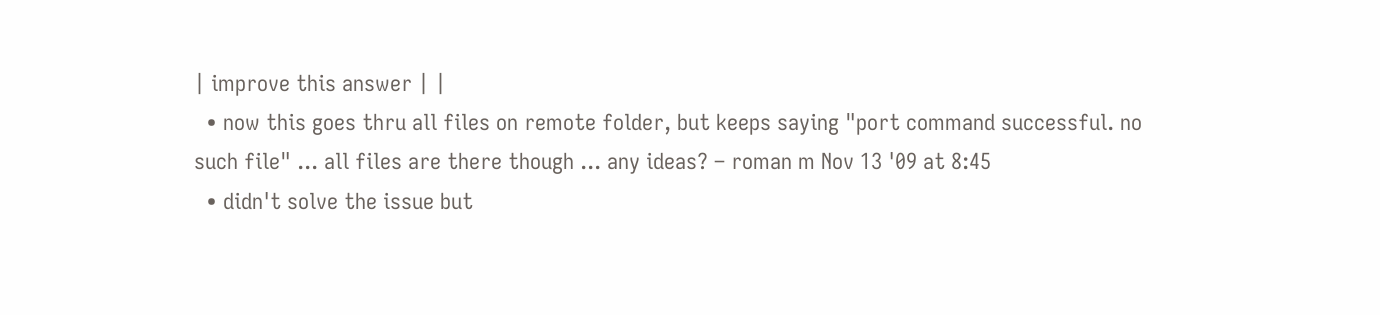| improve this answer | |
  • now this goes thru all files on remote folder, but keeps saying "port command successful. no such file" ... all files are there though ... any ideas? – roman m Nov 13 '09 at 8:45
  • didn't solve the issue but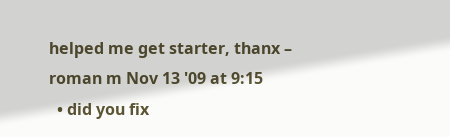helped me get starter, thanx – roman m Nov 13 '09 at 9:15
  • did you fix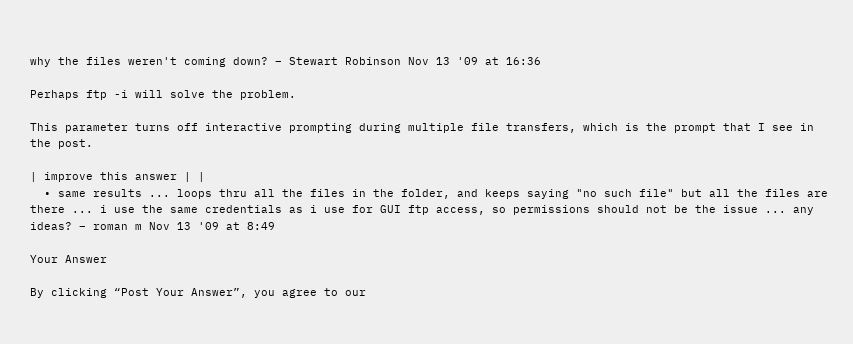why the files weren't coming down? – Stewart Robinson Nov 13 '09 at 16:36

Perhaps ftp -i will solve the problem.

This parameter turns off interactive prompting during multiple file transfers, which is the prompt that I see in the post.

| improve this answer | |
  • same results ... loops thru all the files in the folder, and keeps saying "no such file" but all the files are there ... i use the same credentials as i use for GUI ftp access, so permissions should not be the issue ... any ideas? – roman m Nov 13 '09 at 8:49

Your Answer

By clicking “Post Your Answer”, you agree to our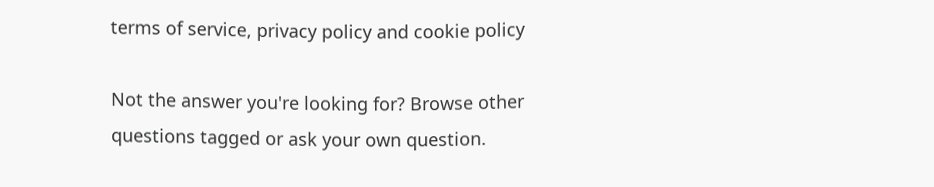terms of service, privacy policy and cookie policy

Not the answer you're looking for? Browse other questions tagged or ask your own question.